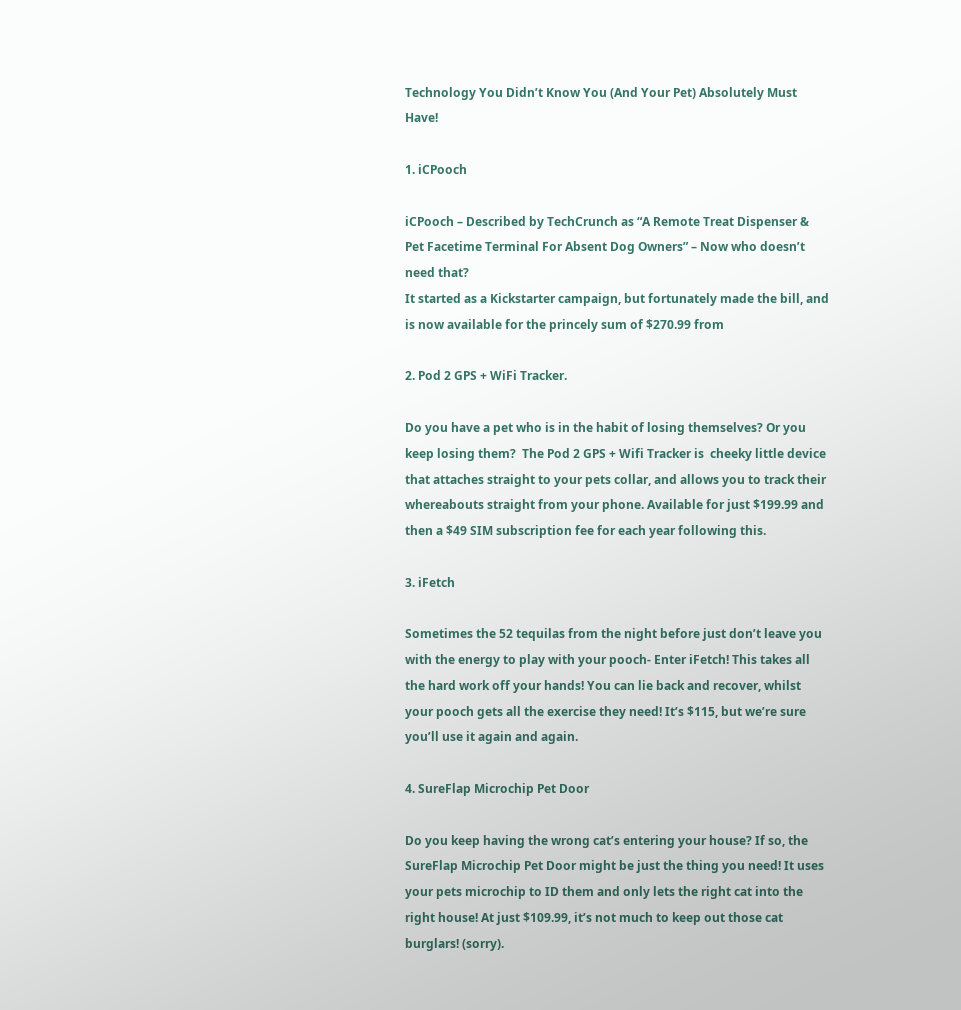Technology You Didn’t Know You (And Your Pet) Absolutely Must Have!

1. iCPooch

iCPooch – Described by TechCrunch as “A Remote Treat Dispenser & Pet Facetime Terminal For Absent Dog Owners” – Now who doesn’t need that?
It started as a Kickstarter campaign, but fortunately made the bill, and is now available for the princely sum of $270.99 from

2. Pod 2 GPS + WiFi Tracker.

Do you have a pet who is in the habit of losing themselves? Or you keep losing them?  The Pod 2 GPS + Wifi Tracker is  cheeky little device that attaches straight to your pets collar, and allows you to track their whereabouts straight from your phone. Available for just $199.99 and then a $49 SIM subscription fee for each year following this.

3. iFetch

Sometimes the 52 tequilas from the night before just don’t leave you with the energy to play with your pooch- Enter iFetch! This takes all the hard work off your hands! You can lie back and recover, whilst your pooch gets all the exercise they need! It’s $115, but we’re sure you’ll use it again and again.

4. SureFlap Microchip Pet Door

Do you keep having the wrong cat’s entering your house? If so, the SureFlap Microchip Pet Door might be just the thing you need! It uses your pets microchip to ID them and only lets the right cat into the right house! At just $109.99, it’s not much to keep out those cat burglars! (sorry).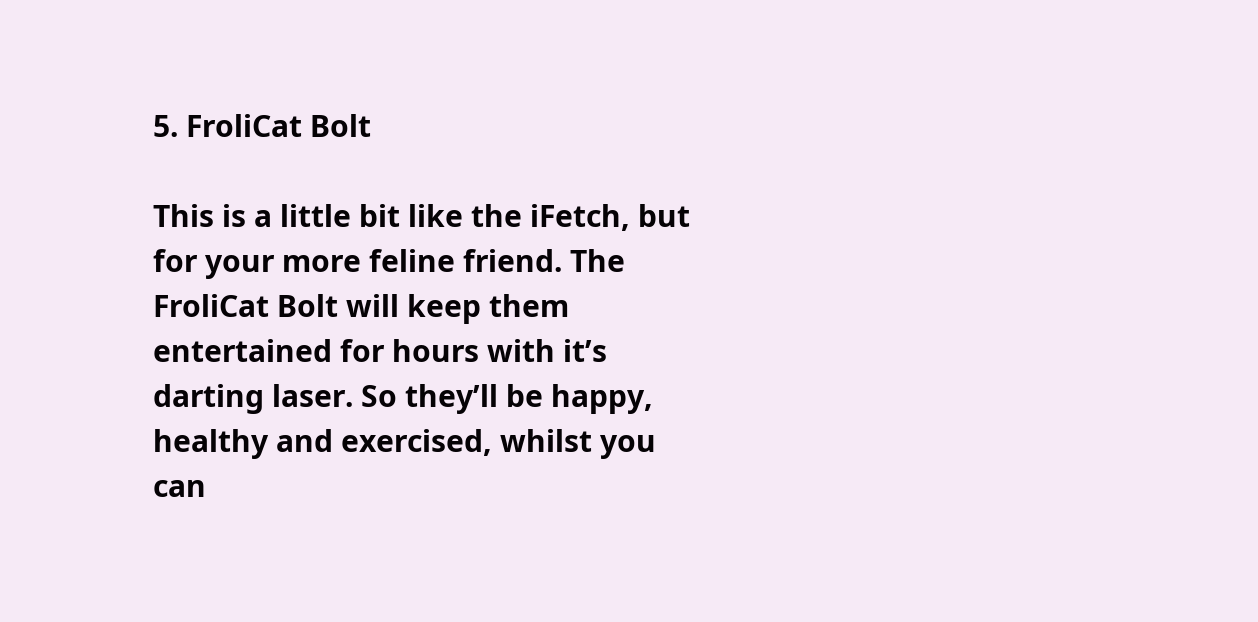5. FroliCat Bolt

This is a little bit like the iFetch, but for your more feline friend. The FroliCat Bolt will keep them entertained for hours with it’s darting laser. So they’ll be happy, healthy and exercised, whilst you can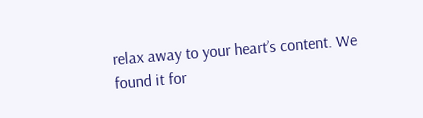relax away to your heart’s content. We found it for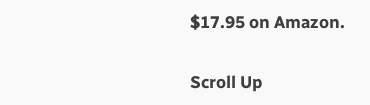$17.95 on Amazon.

Scroll Up